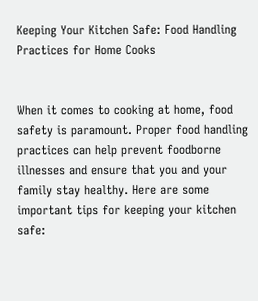Keeping Your Kitchen Safe: Food Handling Practices for Home Cooks


When it comes to cooking at home, food safety is paramount. Proper food handling practices can help prevent foodborne illnesses and ensure that you and your family stay healthy. Here are some important tips for keeping your kitchen safe: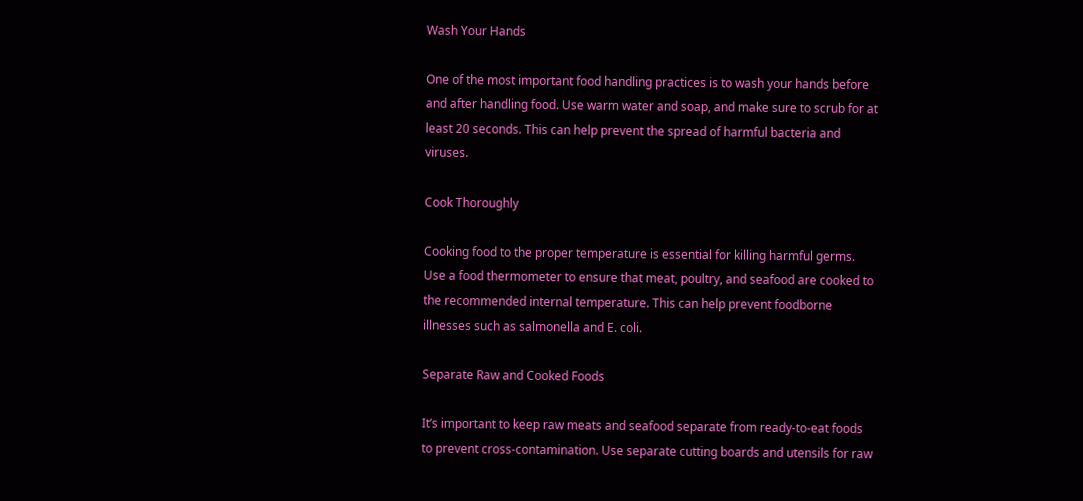Wash Your Hands

One of the most important food handling practices is to wash your hands before and after handling food. Use warm water and soap, and make sure to scrub for at least 20 seconds. This can help prevent the spread of harmful bacteria and viruses.

Cook Thoroughly

Cooking food to the proper temperature is essential for killing harmful germs. Use a food thermometer to ensure that meat, poultry, and seafood are cooked to the recommended internal temperature. This can help prevent foodborne illnesses such as salmonella and E. coli.

Separate Raw and Cooked Foods

It’s important to keep raw meats and seafood separate from ready-to-eat foods to prevent cross-contamination. Use separate cutting boards and utensils for raw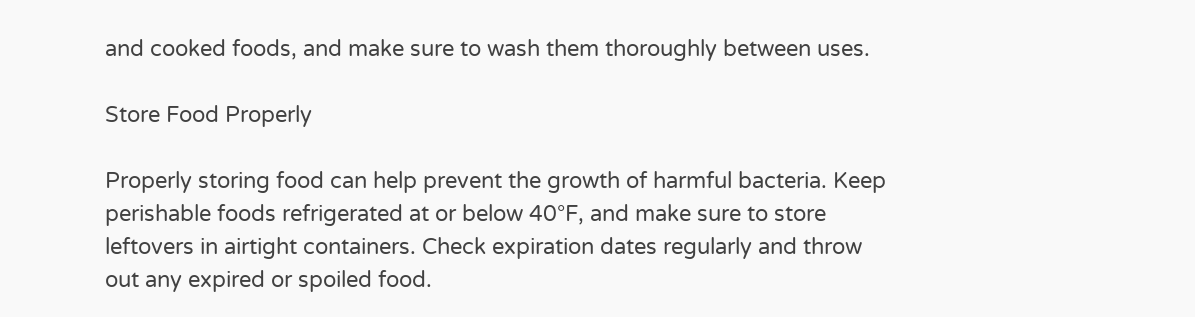and cooked foods, and make sure to wash them thoroughly between uses.

Store Food Properly

Properly storing food can help prevent the growth of harmful bacteria. Keep perishable foods refrigerated at or below 40°F, and make sure to store leftovers in airtight containers. Check expiration dates regularly and throw out any expired or spoiled food.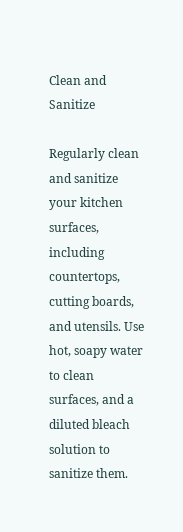Clean and Sanitize

Regularly clean and sanitize your kitchen surfaces, including countertops, cutting boards, and utensils. Use hot, soapy water to clean surfaces, and a diluted bleach solution to sanitize them.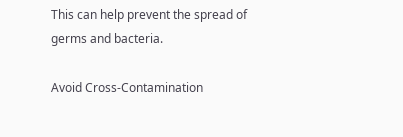This can help prevent the spread of germs and bacteria.

Avoid Cross-Contamination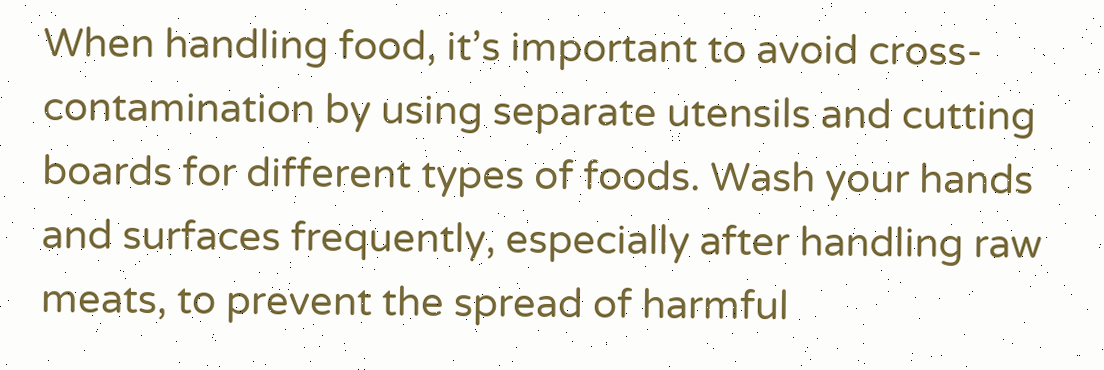When handling food, it’s important to avoid cross-contamination by using separate utensils and cutting boards for different types of foods. Wash your hands and surfaces frequently, especially after handling raw meats, to prevent the spread of harmful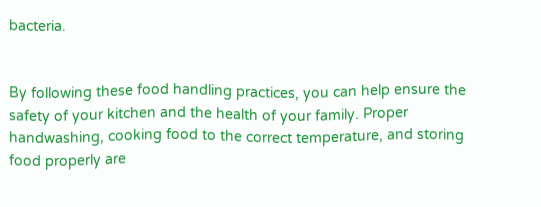bacteria.


By following these food handling practices, you can help ensure the safety of your kitchen and the health of your family. Proper handwashing, cooking food to the correct temperature, and storing food properly are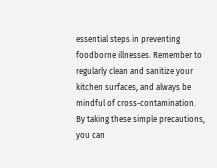essential steps in preventing foodborne illnesses. Remember to regularly clean and sanitize your kitchen surfaces, and always be mindful of cross-contamination. By taking these simple precautions, you can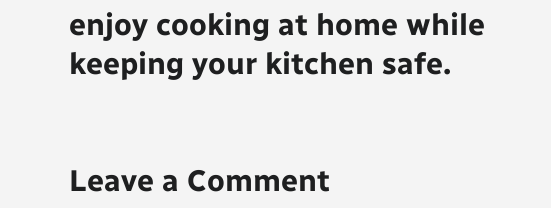enjoy cooking at home while keeping your kitchen safe.


Leave a Comment